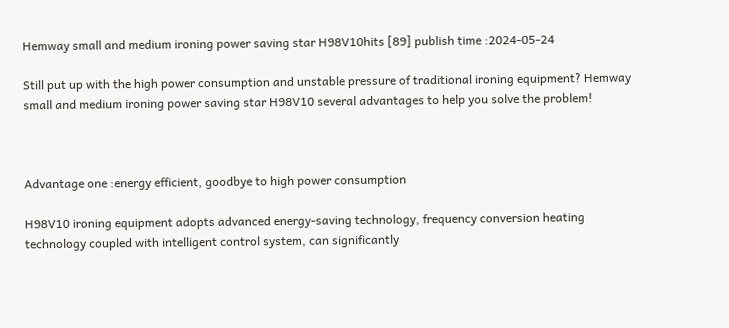Hemway small and medium ironing power saving star H98V10hits [89] publish time :2024-05-24

Still put up with the high power consumption and unstable pressure of traditional ironing equipment? Hemway small and medium ironing power saving star H98V10 several advantages to help you solve the problem!



Advantage one :energy efficient, goodbye to high power consumption

H98V10 ironing equipment adopts advanced energy-saving technology, frequency conversion heating technology coupled with intelligent control system, can significantly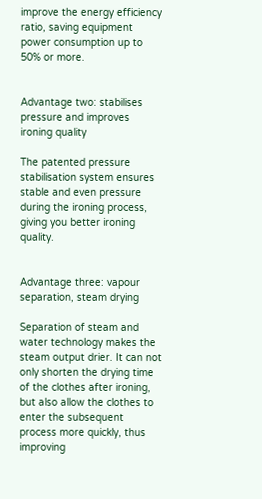improve the energy efficiency ratio, saving equipment power consumption up to 50% or more.


Advantage two: stabilises pressure and improves ironing quality

The patented pressure stabilisation system ensures stable and even pressure during the ironing process, giving you better ironing quality.


Advantage three: vapour separation, steam drying

Separation of steam and water technology makes the steam output drier. It can not only shorten the drying time of the clothes after ironing, but also allow the clothes to enter the subsequent process more quickly, thus improving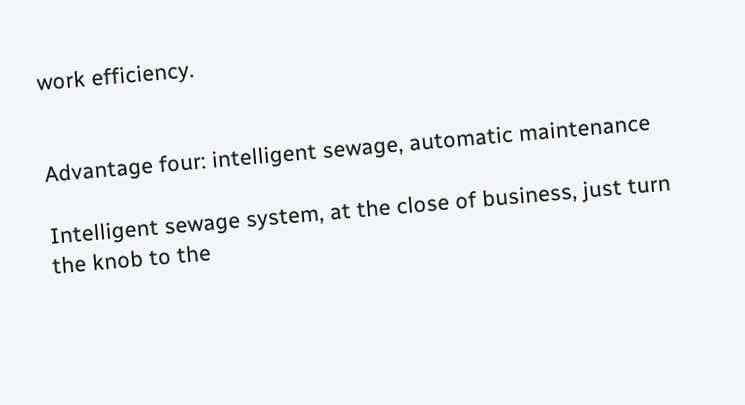work efficiency.


Advantage four: intelligent sewage, automatic maintenance

Intelligent sewage system, at the close of business, just turn the knob to the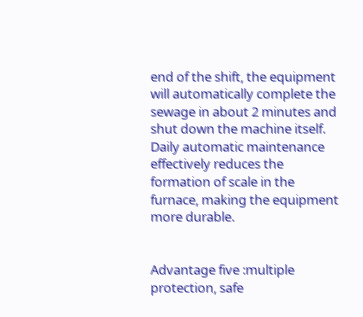end of the shift, the equipment will automatically complete the sewage in about 2 minutes and shut down the machine itself. Daily automatic maintenance effectively reduces the formation of scale in the furnace, making the equipment more durable.


Advantage five :multiple protection, safe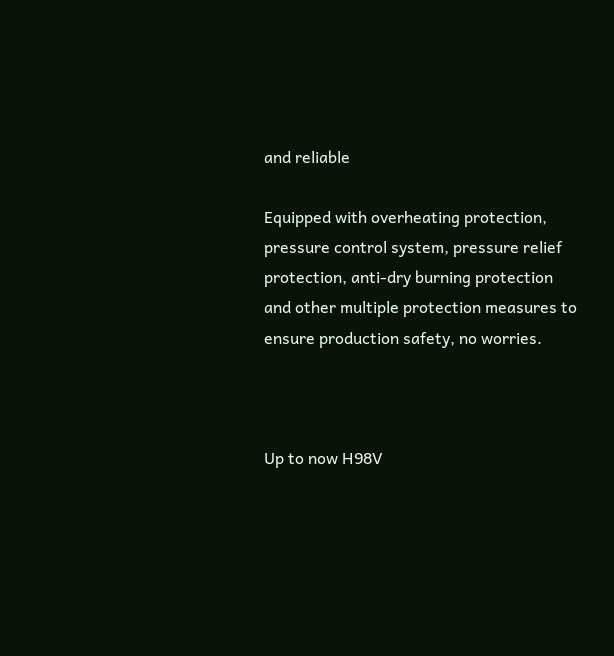and reliable

Equipped with overheating protection, pressure control system, pressure relief protection, anti-dry burning protection and other multiple protection measures to ensure production safety, no worries.



Up to now H98V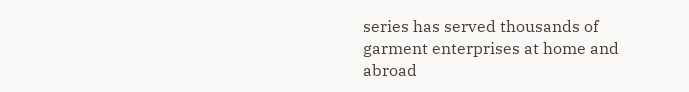series has served thousands of garment enterprises at home and abroad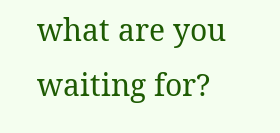what are you waiting for?